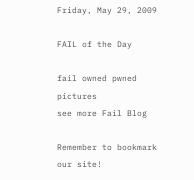Friday, May 29, 2009

FAIL of the Day

fail owned pwned pictures
see more Fail Blog

Remember to bookmark our site!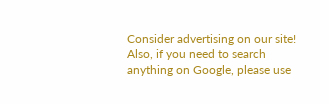Consider advertising on our site!
Also, if you need to search anything on Google, please use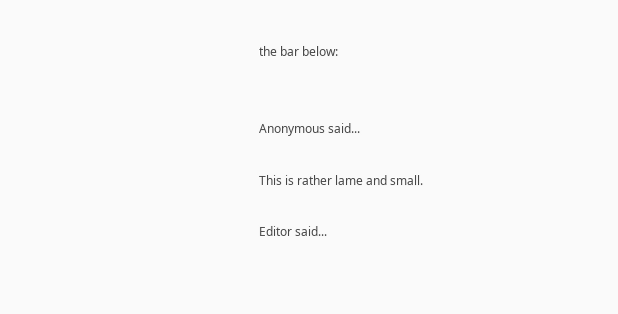the bar below:


Anonymous said...

This is rather lame and small.

Editor said...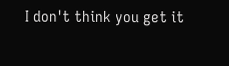I don't think you get it